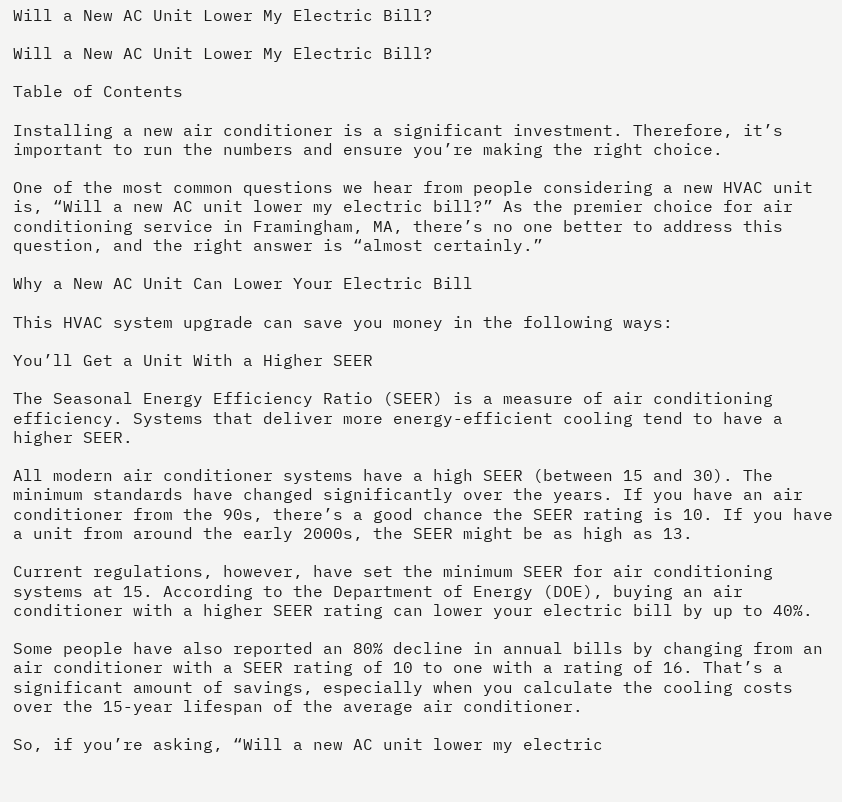Will a New AC Unit Lower My Electric Bill?

Will a New AC Unit Lower My Electric Bill?

Table of Contents

Installing a new air conditioner is a significant investment. Therefore, it’s important to run the numbers and ensure you’re making the right choice.

One of the most common questions we hear from people considering a new HVAC unit is, “Will a new AC unit lower my electric bill?” As the premier choice for air conditioning service in Framingham, MA, there’s no one better to address this question, and the right answer is “almost certainly.”

Why a New AC Unit Can Lower Your Electric Bill

This HVAC system upgrade can save you money in the following ways:

You’ll Get a Unit With a Higher SEER

The Seasonal Energy Efficiency Ratio (SEER) is a measure of air conditioning efficiency. Systems that deliver more energy-efficient cooling tend to have a higher SEER.

All modern air conditioner systems have a high SEER (between 15 and 30). The minimum standards have changed significantly over the years. If you have an air conditioner from the 90s, there’s a good chance the SEER rating is 10. If you have a unit from around the early 2000s, the SEER might be as high as 13.

Current regulations, however, have set the minimum SEER for air conditioning systems at 15. According to the Department of Energy (DOE), buying an air conditioner with a higher SEER rating can lower your electric bill by up to 40%.

Some people have also reported an 80% decline in annual bills by changing from an air conditioner with a SEER rating of 10 to one with a rating of 16. That’s a significant amount of savings, especially when you calculate the cooling costs over the 15-year lifespan of the average air conditioner.

So, if you’re asking, “Will a new AC unit lower my electric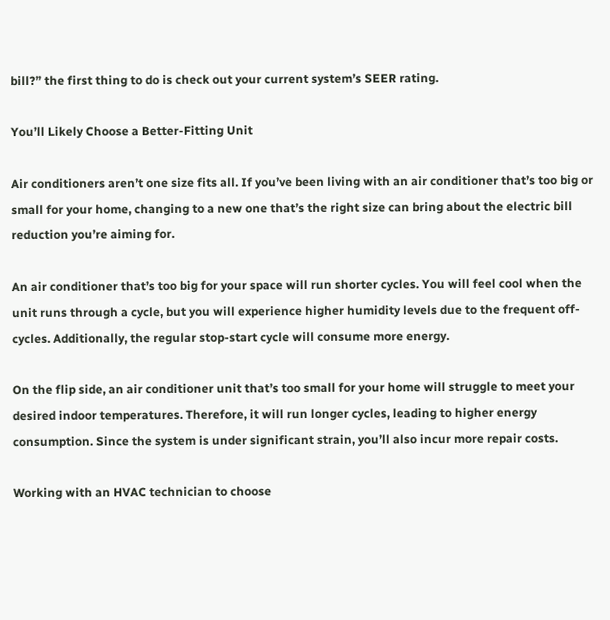bill?” the first thing to do is check out your current system’s SEER rating.

You’ll Likely Choose a Better-Fitting Unit

Air conditioners aren’t one size fits all. If you’ve been living with an air conditioner that’s too big or small for your home, changing to a new one that’s the right size can bring about the electric bill reduction you’re aiming for.

An air conditioner that’s too big for your space will run shorter cycles. You will feel cool when the unit runs through a cycle, but you will experience higher humidity levels due to the frequent off-cycles. Additionally, the regular stop-start cycle will consume more energy.

On the flip side, an air conditioner unit that’s too small for your home will struggle to meet your desired indoor temperatures. Therefore, it will run longer cycles, leading to higher energy consumption. Since the system is under significant strain, you’ll also incur more repair costs.

Working with an HVAC technician to choose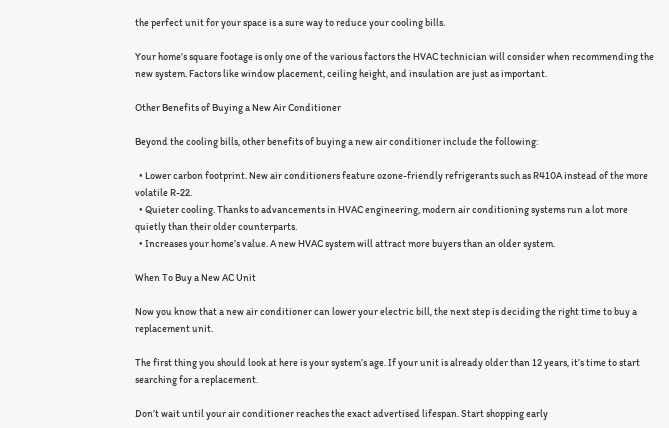the perfect unit for your space is a sure way to reduce your cooling bills.

Your home’s square footage is only one of the various factors the HVAC technician will consider when recommending the new system. Factors like window placement, ceiling height, and insulation are just as important.

Other Benefits of Buying a New Air Conditioner

Beyond the cooling bills, other benefits of buying a new air conditioner include the following:

  • Lower carbon footprint. New air conditioners feature ozone-friendly refrigerants such as R410A instead of the more volatile R-22.
  • Quieter cooling. Thanks to advancements in HVAC engineering, modern air conditioning systems run a lot more quietly than their older counterparts.
  • Increases your home’s value. A new HVAC system will attract more buyers than an older system.

When To Buy a New AC Unit

Now you know that a new air conditioner can lower your electric bill, the next step is deciding the right time to buy a replacement unit.

The first thing you should look at here is your system’s age. If your unit is already older than 12 years, it’s time to start searching for a replacement.

Don’t wait until your air conditioner reaches the exact advertised lifespan. Start shopping early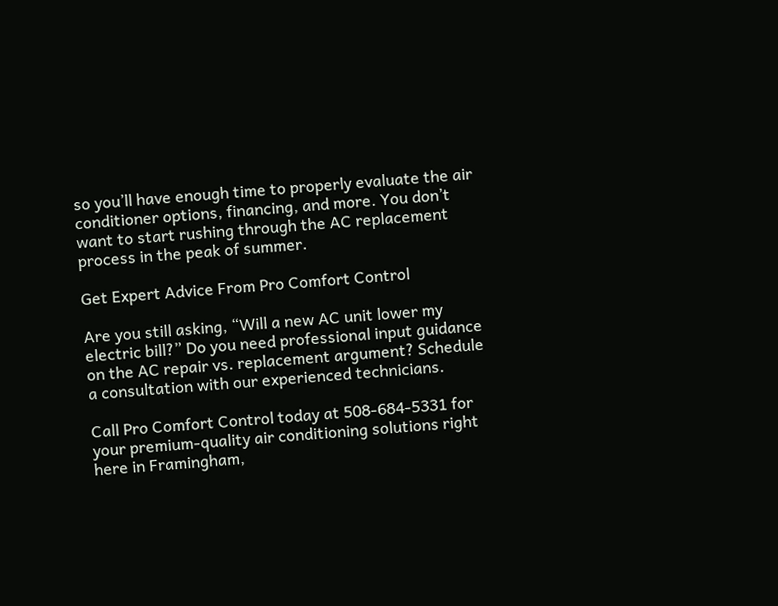so you’ll have enough time to properly evaluate the air conditioner options, financing, and more. You don’t want to start rushing through the AC replacement process in the peak of summer.

Get Expert Advice From Pro Comfort Control

Are you still asking, “Will a new AC unit lower my electric bill?” Do you need professional input guidance on the AC repair vs. replacement argument? Schedule a consultation with our experienced technicians.

Call Pro Comfort Control today at 508-684-5331 for your premium-quality air conditioning solutions right here in Framingham,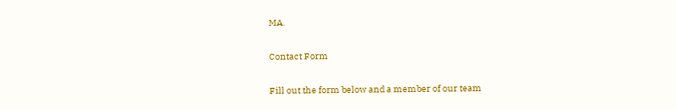MA.

Contact Form

Fill out the form below and a member of our team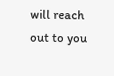will reach out to you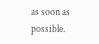as soon as possible.